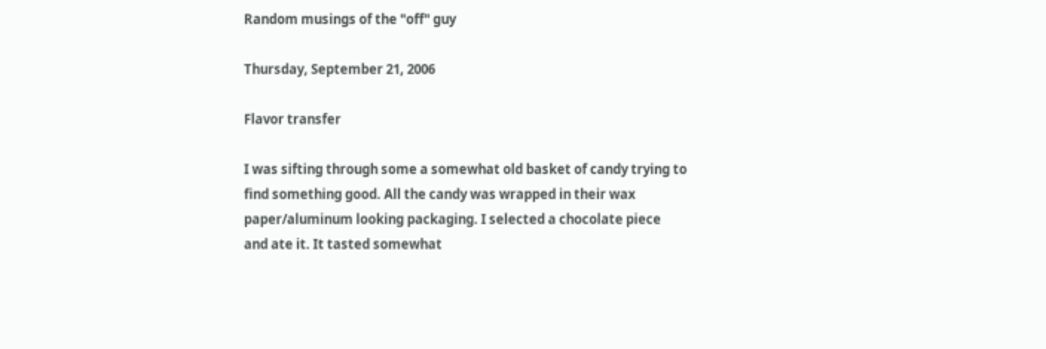Random musings of the "off" guy

Thursday, September 21, 2006

Flavor transfer

I was sifting through some a somewhat old basket of candy trying to find something good. All the candy was wrapped in their wax paper/aluminum looking packaging. I selected a chocolate piece and ate it. It tasted somewhat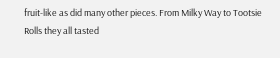fruit-like as did many other pieces. From Milky Way to Tootsie Rolls they all tasted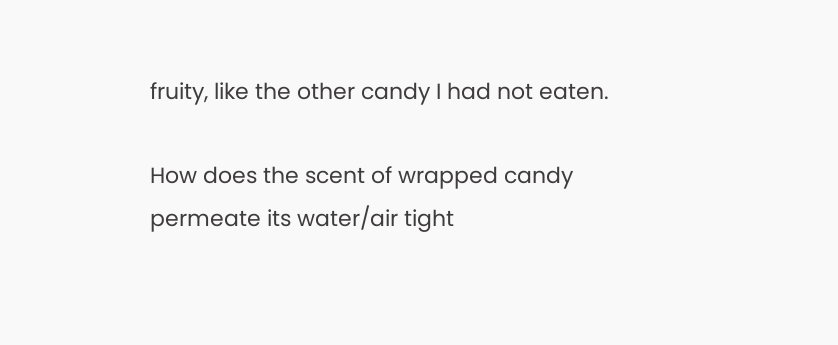fruity, like the other candy I had not eaten.

How does the scent of wrapped candy permeate its water/air tight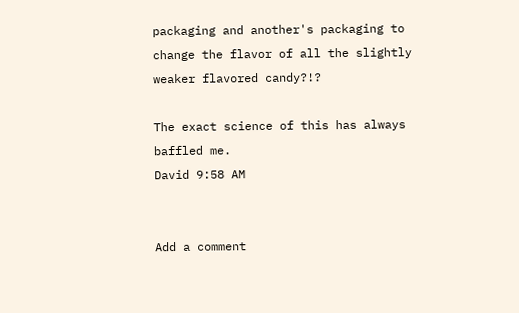packaging and another's packaging to change the flavor of all the slightly weaker flavored candy?!?

The exact science of this has always baffled me.
David 9:58 AM


Add a comment